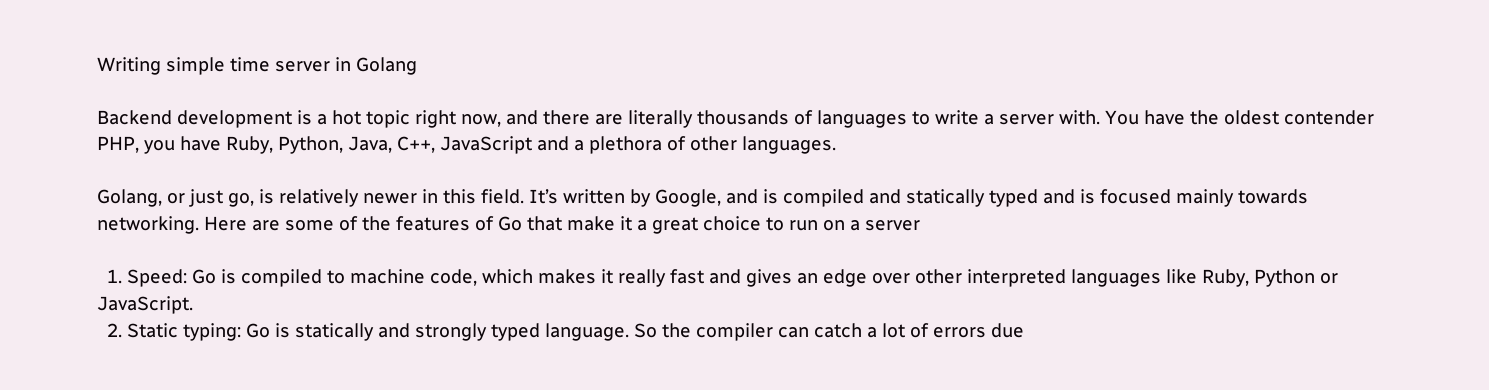Writing simple time server in Golang

Backend development is a hot topic right now, and there are literally thousands of languages to write a server with. You have the oldest contender PHP, you have Ruby, Python, Java, C++, JavaScript and a plethora of other languages.

Golang, or just go, is relatively newer in this field. It’s written by Google, and is compiled and statically typed and is focused mainly towards networking. Here are some of the features of Go that make it a great choice to run on a server

  1. Speed: Go is compiled to machine code, which makes it really fast and gives an edge over other interpreted languages like Ruby, Python or JavaScript.
  2. Static typing: Go is statically and strongly typed language. So the compiler can catch a lot of errors due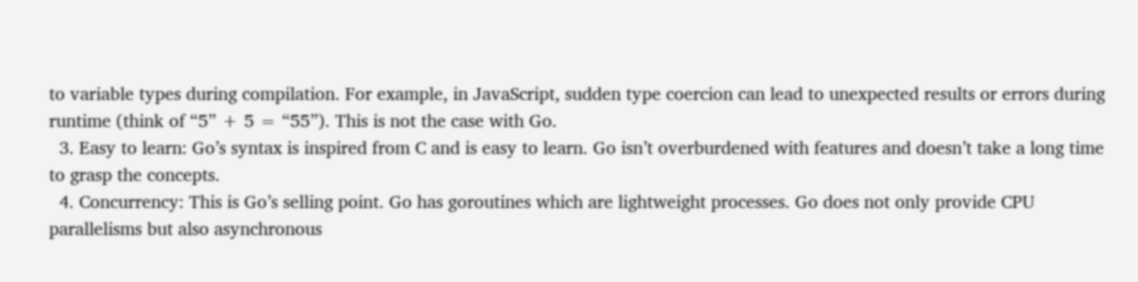to variable types during compilation. For example, in JavaScript, sudden type coercion can lead to unexpected results or errors during runtime (think of “5” + 5 = “55”). This is not the case with Go.
  3. Easy to learn: Go’s syntax is inspired from C and is easy to learn. Go isn’t overburdened with features and doesn’t take a long time to grasp the concepts.
  4. Concurrency: This is Go’s selling point. Go has goroutines which are lightweight processes. Go does not only provide CPU parallelisms but also asynchronous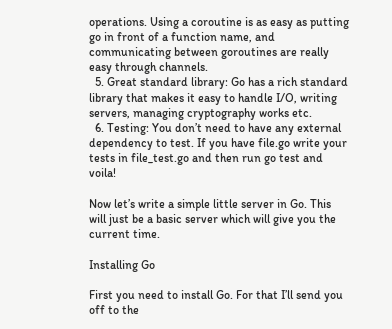operations. Using a coroutine is as easy as putting go in front of a function name, and communicating between goroutines are really easy through channels.
  5. Great standard library: Go has a rich standard library that makes it easy to handle I/O, writing servers, managing cryptography works etc.
  6. Testing: You don’t need to have any external dependency to test. If you have file.go write your tests in file_test.go and then run go test and voila!

Now let’s write a simple little server in Go. This will just be a basic server which will give you the current time.

Installing Go

First you need to install Go. For that I’ll send you off to the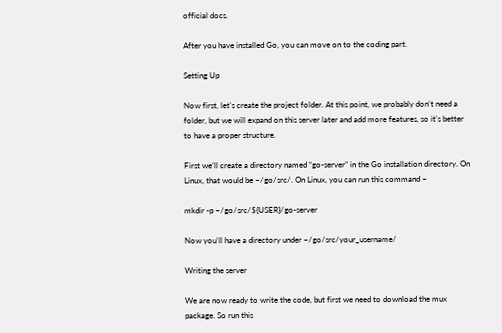official docs.

After you have installed Go, you can move on to the coding part.

Setting Up

Now first, let’s create the project folder. At this point, we probably don’t need a folder, but we will expand on this server later and add more features, so it’s better to have a proper structure.

First we’ll create a directory named “go-server” in the Go installation directory. On Linux, that would be ~/go/src/. On Linux, you can run this command –

mkdir -p ~/go/src/${USER}/go-server

Now you’ll have a directory under ~/go/src/your_username/

Writing the server

We are now ready to write the code, but first we need to download the mux package. So run this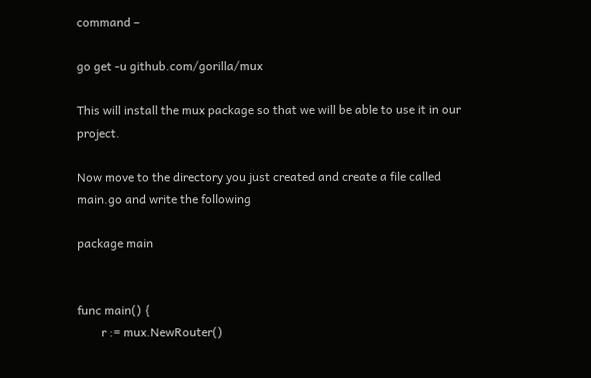command –

go get -u github.com/gorilla/mux

This will install the mux package so that we will be able to use it in our project.

Now move to the directory you just created and create a file called main.go and write the following

package main


func main() {
        r := mux.NewRouter()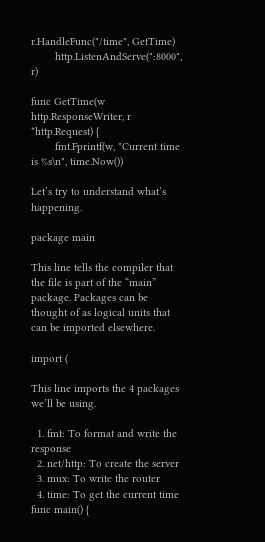r.HandleFunc("/time", GetTime)
        http.ListenAndServe(":8000", r)

func GetTime(w http.ResponseWriter, r *http.Request) {
        fmt.Fprintf(w, "Current time is %s\n", time.Now())

Let’s try to understand what’s happening.

package main

This line tells the compiler that the file is part of the “main” package. Packages can be thought of as logical units that can be imported elsewhere.

import (

This line imports the 4 packages we’ll be using.

  1. fmt: To format and write the response
  2. net/http: To create the server
  3. mux: To write the router
  4. time: To get the current time
func main() {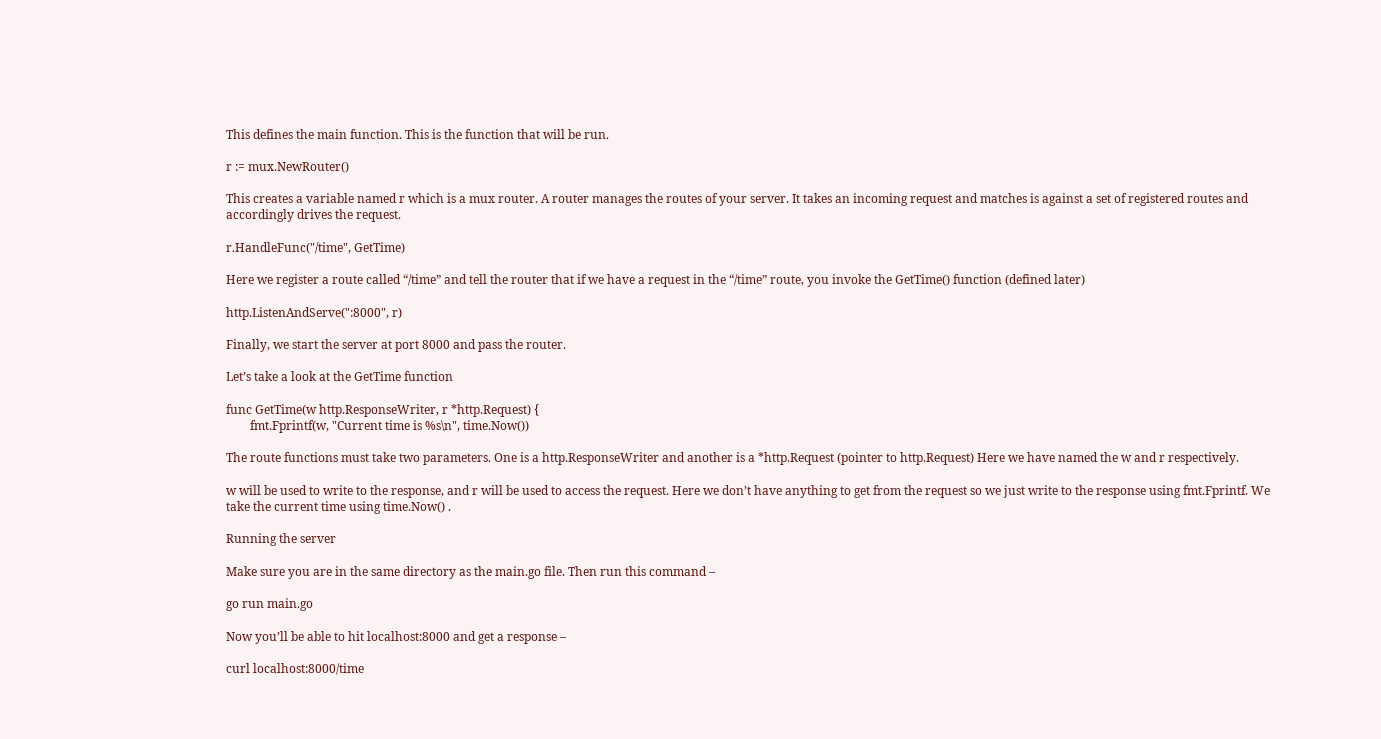This defines the main function. This is the function that will be run.

r := mux.NewRouter()

This creates a variable named r which is a mux router. A router manages the routes of your server. It takes an incoming request and matches is against a set of registered routes and accordingly drives the request.

r.HandleFunc("/time", GetTime)

Here we register a route called “/time” and tell the router that if we have a request in the “/time” route, you invoke the GetTime() function (defined later)

http.ListenAndServe(":8000", r)

Finally, we start the server at port 8000 and pass the router.

Let’s take a look at the GetTime function

func GetTime(w http.ResponseWriter, r *http.Request) {
        fmt.Fprintf(w, "Current time is %s\n", time.Now())

The route functions must take two parameters. One is a http.ResponseWriter and another is a *http.Request (pointer to http.Request) Here we have named the w and r respectively.

w will be used to write to the response, and r will be used to access the request. Here we don’t have anything to get from the request so we just write to the response using fmt.Fprintf. We take the current time using time.Now() .

Running the server

Make sure you are in the same directory as the main.go file. Then run this command –

go run main.go

Now you’ll be able to hit localhost:8000 and get a response –

curl localhost:8000/time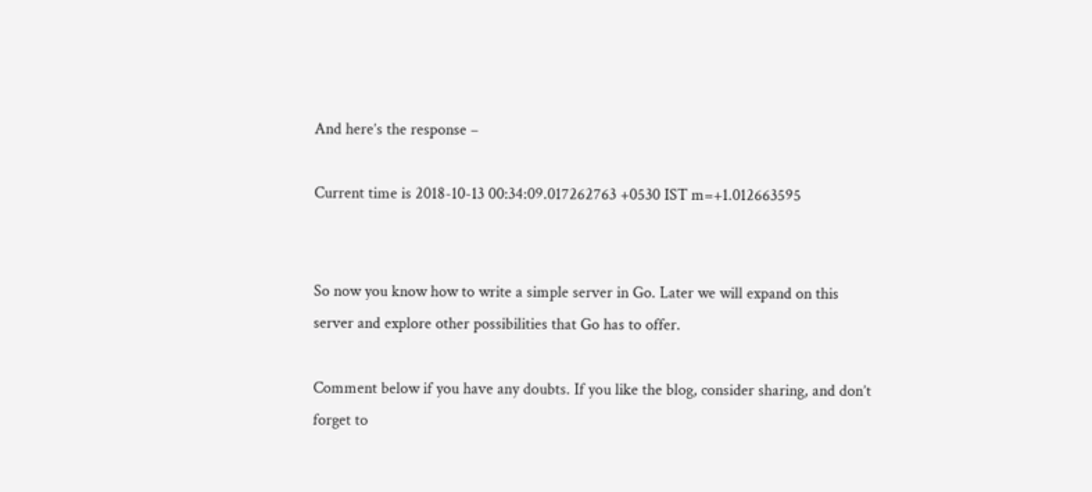And here’s the response –

Current time is 2018-10-13 00:34:09.017262763 +0530 IST m=+1.012663595


So now you know how to write a simple server in Go. Later we will expand on this server and explore other possibilities that Go has to offer.

Comment below if you have any doubts. If you like the blog, consider sharing, and don’t forget to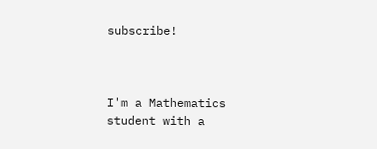subscribe!



I'm a Mathematics student with a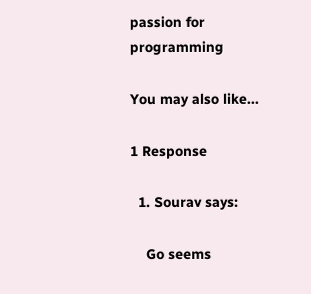passion for programming

You may also like...

1 Response

  1. Sourav says:

    Go seems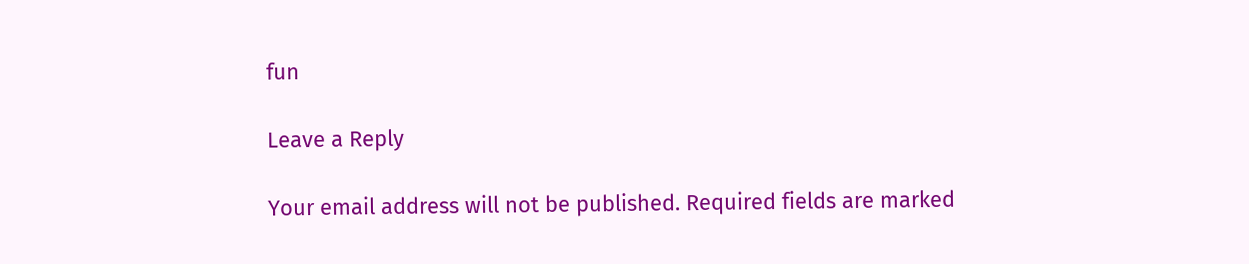fun

Leave a Reply

Your email address will not be published. Required fields are marked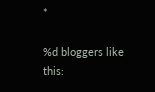*

%d bloggers like this: